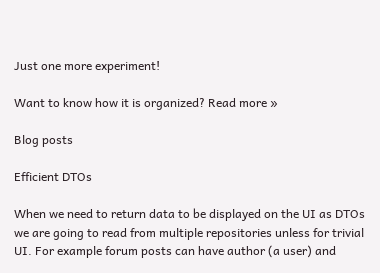Just one more experiment!

Want to know how it is organized? Read more »

Blog posts

Efficient DTOs

When we need to return data to be displayed on the UI as DTOs we are going to read from multiple repositories unless for trivial UI. For example forum posts can have author (a user) and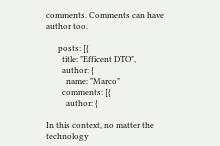comments. Comments can have author too.

      posts: [{
        title: "Efficent DTO",
        author: {
          name: "Marco"
        comments: [{
          author: {

In this context, no matter the technology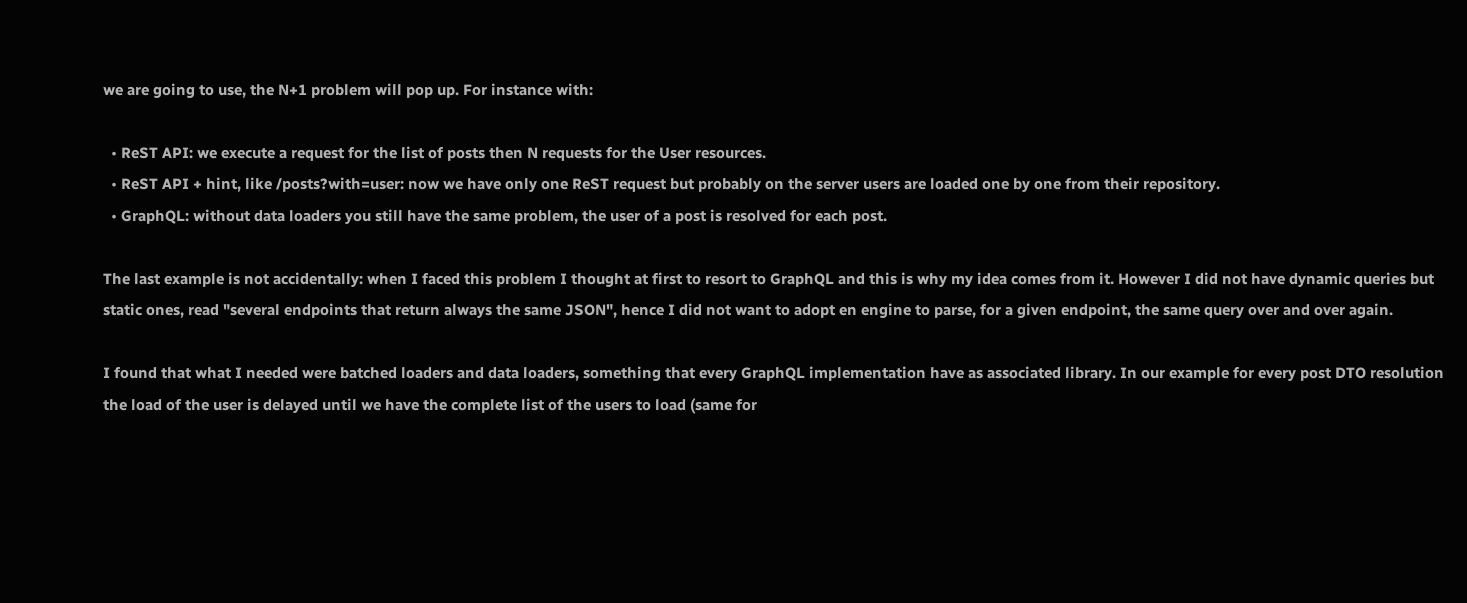we are going to use, the N+1 problem will pop up. For instance with:

  • ReST API: we execute a request for the list of posts then N requests for the User resources.
  • ReST API + hint, like /posts?with=user: now we have only one ReST request but probably on the server users are loaded one by one from their repository.
  • GraphQL: without data loaders you still have the same problem, the user of a post is resolved for each post.

The last example is not accidentally: when I faced this problem I thought at first to resort to GraphQL and this is why my idea comes from it. However I did not have dynamic queries but static ones, read "several endpoints that return always the same JSON", hence I did not want to adopt en engine to parse, for a given endpoint, the same query over and over again.

I found that what I needed were batched loaders and data loaders, something that every GraphQL implementation have as associated library. In our example for every post DTO resolution the load of the user is delayed until we have the complete list of the users to load (same for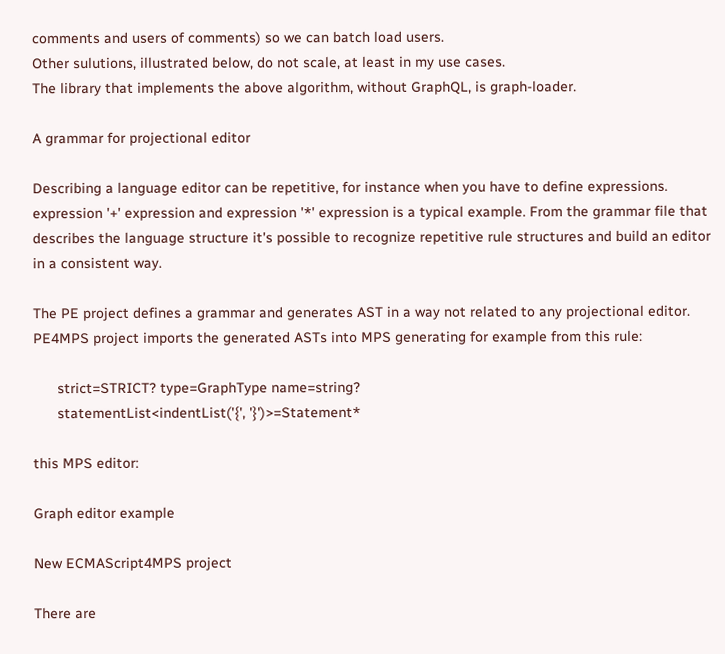comments and users of comments) so we can batch load users.
Other sulutions, illustrated below, do not scale, at least in my use cases.
The library that implements the above algorithm, without GraphQL, is graph-loader.

A grammar for projectional editor

Describing a language editor can be repetitive, for instance when you have to define expressions. expression '+' expression and expression '*' expression is a typical example. From the grammar file that describes the language structure it's possible to recognize repetitive rule structures and build an editor in a consistent way.

The PE project defines a grammar and generates AST in a way not related to any projectional editor. PE4MPS project imports the generated ASTs into MPS generating for example from this rule:

      strict=STRICT? type=GraphType name=string?
      statementList<indentList('{', '}')>=Statement*

this MPS editor:

Graph editor example

New ECMAScript4MPS project

There are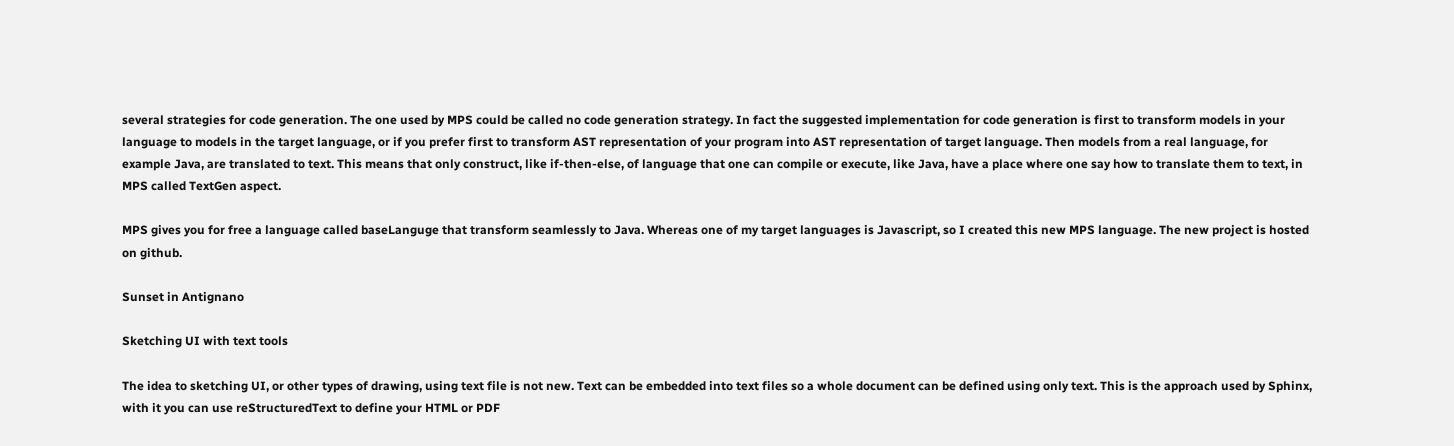several strategies for code generation. The one used by MPS could be called no code generation strategy. In fact the suggested implementation for code generation is first to transform models in your language to models in the target language, or if you prefer first to transform AST representation of your program into AST representation of target language. Then models from a real language, for example Java, are translated to text. This means that only construct, like if-then-else, of language that one can compile or execute, like Java, have a place where one say how to translate them to text, in MPS called TextGen aspect.

MPS gives you for free a language called baseLanguge that transform seamlessly to Java. Whereas one of my target languages is Javascript, so I created this new MPS language. The new project is hosted on github.

Sunset in Antignano

Sketching UI with text tools

The idea to sketching UI, or other types of drawing, using text file is not new. Text can be embedded into text files so a whole document can be defined using only text. This is the approach used by Sphinx, with it you can use reStructuredText to define your HTML or PDF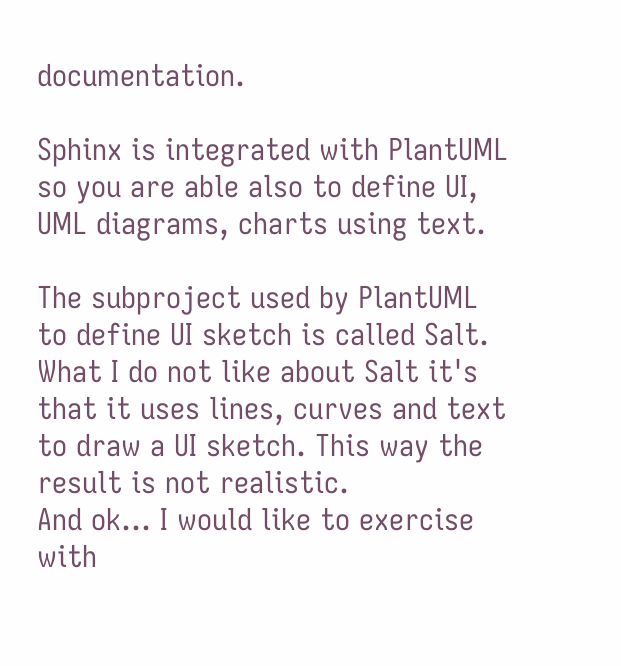documentation.

Sphinx is integrated with PlantUML so you are able also to define UI, UML diagrams, charts using text.

The subproject used by PlantUML to define UI sketch is called Salt. What I do not like about Salt it's that it uses lines, curves and text to draw a UI sketch. This way the result is not realistic.
And ok... I would like to exercise with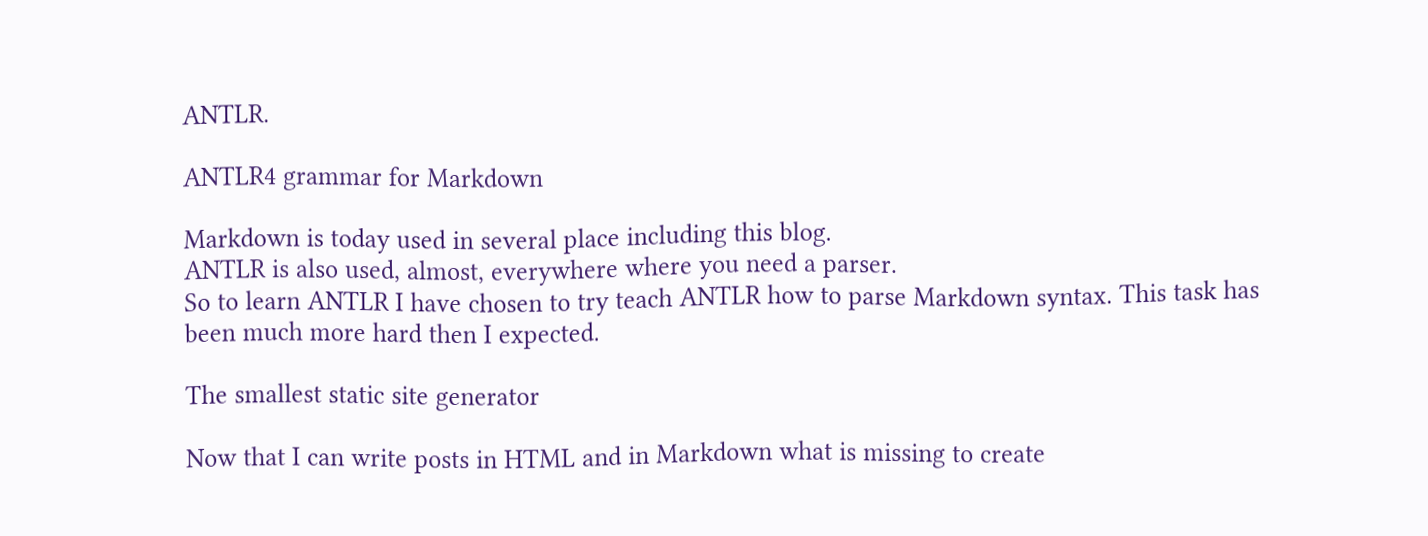ANTLR.

ANTLR4 grammar for Markdown

Markdown is today used in several place including this blog.
ANTLR is also used, almost, everywhere where you need a parser.
So to learn ANTLR I have chosen to try teach ANTLR how to parse Markdown syntax. This task has been much more hard then I expected.

The smallest static site generator

Now that I can write posts in HTML and in Markdown what is missing to create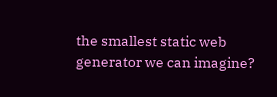the smallest static web generator we can imagine?